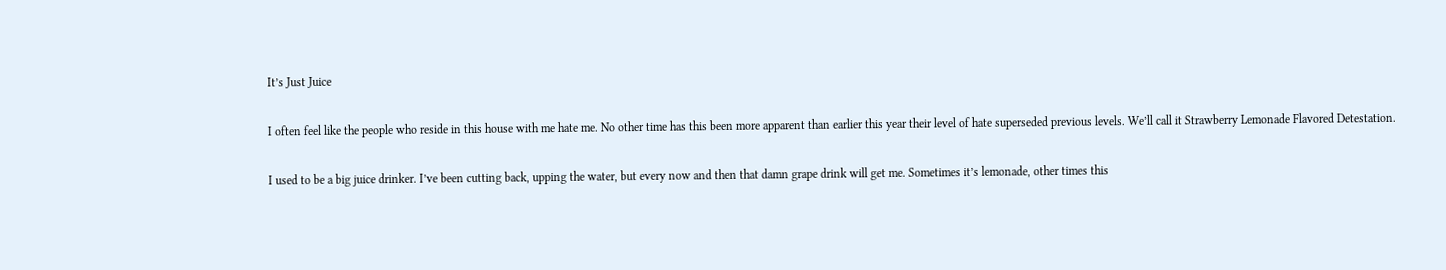It’s Just Juice

I often feel like the people who reside in this house with me hate me. No other time has this been more apparent than earlier this year their level of hate superseded previous levels. We’ll call it Strawberry Lemonade Flavored Detestation.

I used to be a big juice drinker. I’ve been cutting back, upping the water, but every now and then that damn grape drink will get me. Sometimes it’s lemonade, other times this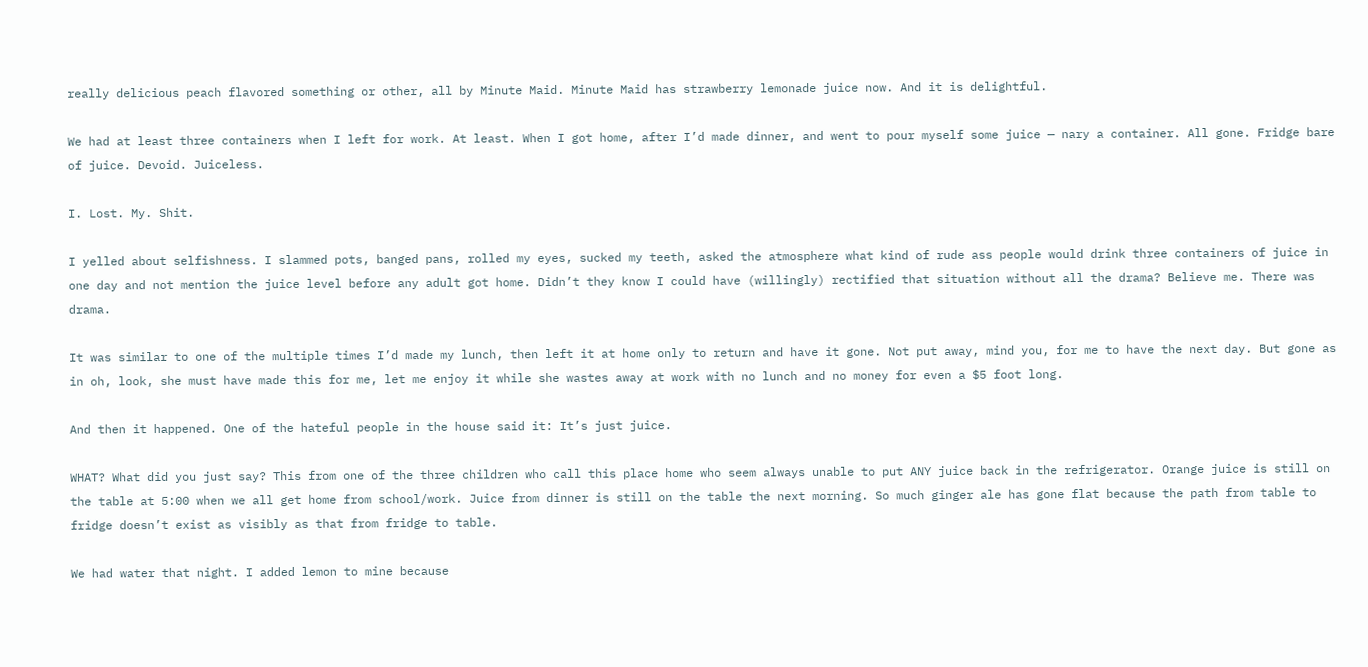really delicious peach flavored something or other, all by Minute Maid. Minute Maid has strawberry lemonade juice now. And it is delightful.

We had at least three containers when I left for work. At least. When I got home, after I’d made dinner, and went to pour myself some juice — nary a container. All gone. Fridge bare of juice. Devoid. Juiceless.

I. Lost. My. Shit.

I yelled about selfishness. I slammed pots, banged pans, rolled my eyes, sucked my teeth, asked the atmosphere what kind of rude ass people would drink three containers of juice in one day and not mention the juice level before any adult got home. Didn’t they know I could have (willingly) rectified that situation without all the drama? Believe me. There was drama.

It was similar to one of the multiple times I’d made my lunch, then left it at home only to return and have it gone. Not put away, mind you, for me to have the next day. But gone as in oh, look, she must have made this for me, let me enjoy it while she wastes away at work with no lunch and no money for even a $5 foot long.

And then it happened. One of the hateful people in the house said it: It’s just juice.

WHAT? What did you just say? This from one of the three children who call this place home who seem always unable to put ANY juice back in the refrigerator. Orange juice is still on the table at 5:00 when we all get home from school/work. Juice from dinner is still on the table the next morning. So much ginger ale has gone flat because the path from table to fridge doesn’t exist as visibly as that from fridge to table.

We had water that night. I added lemon to mine because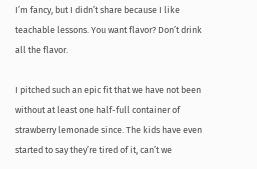I’m fancy, but I didn’t share because I like teachable lessons. You want flavor? Don’t drink all the flavor.

I pitched such an epic fit that we have not been without at least one half-full container of strawberry lemonade since. The kids have even started to say they’re tired of it, can’t we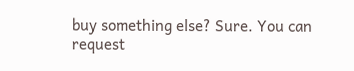buy something else? Sure. You can request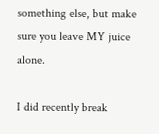something else, but make sure you leave MY juice alone.

I did recently break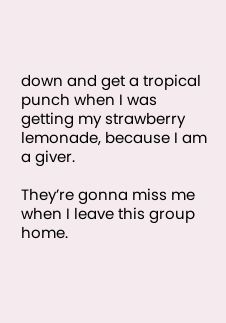down and get a tropical punch when I was getting my strawberry lemonade, because I am a giver.

They’re gonna miss me when I leave this group home.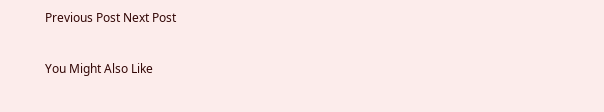Previous Post Next Post

You Might Also Like